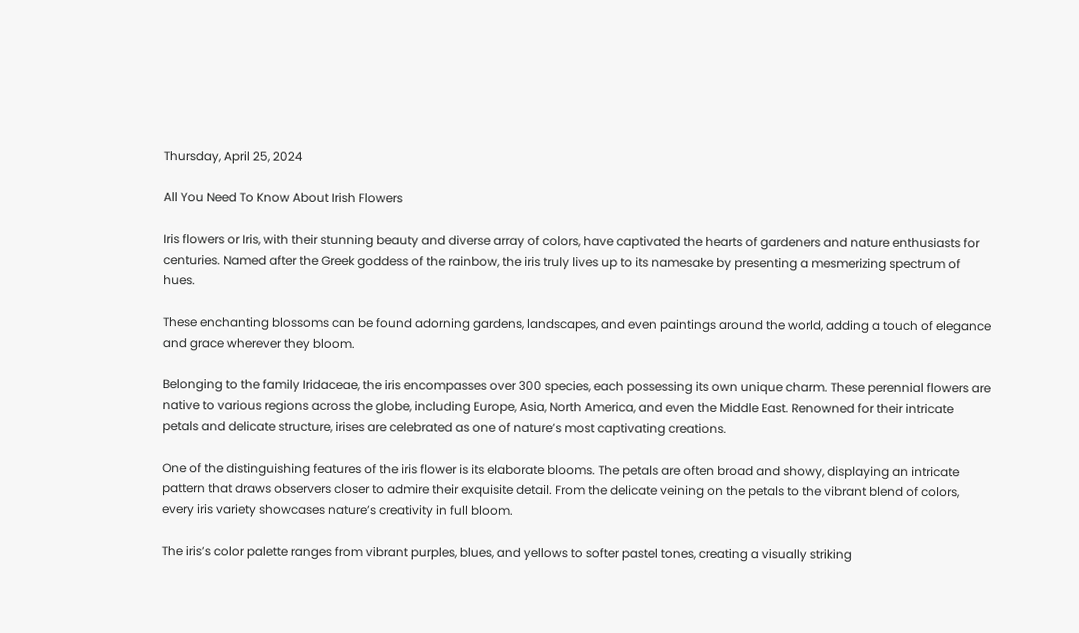Thursday, April 25, 2024

All You Need To Know About Irish Flowers

Iris flowers or Iris, with their stunning beauty and diverse array of colors, have captivated the hearts of gardeners and nature enthusiasts for centuries. Named after the Greek goddess of the rainbow, the iris truly lives up to its namesake by presenting a mesmerizing spectrum of hues.

These enchanting blossoms can be found adorning gardens, landscapes, and even paintings around the world, adding a touch of elegance and grace wherever they bloom.

Belonging to the family Iridaceae, the iris encompasses over 300 species, each possessing its own unique charm. These perennial flowers are native to various regions across the globe, including Europe, Asia, North America, and even the Middle East. Renowned for their intricate petals and delicate structure, irises are celebrated as one of nature’s most captivating creations.

One of the distinguishing features of the iris flower is its elaborate blooms. The petals are often broad and showy, displaying an intricate pattern that draws observers closer to admire their exquisite detail. From the delicate veining on the petals to the vibrant blend of colors, every iris variety showcases nature’s creativity in full bloom.

The iris’s color palette ranges from vibrant purples, blues, and yellows to softer pastel tones, creating a visually striking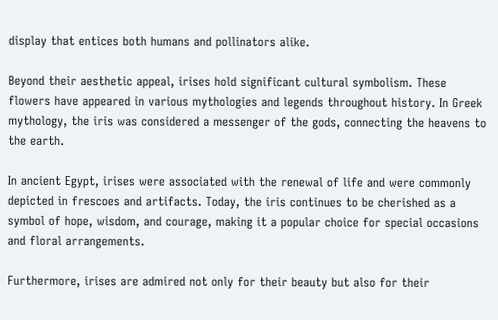display that entices both humans and pollinators alike.

Beyond their aesthetic appeal, irises hold significant cultural symbolism. These flowers have appeared in various mythologies and legends throughout history. In Greek mythology, the iris was considered a messenger of the gods, connecting the heavens to the earth.

In ancient Egypt, irises were associated with the renewal of life and were commonly depicted in frescoes and artifacts. Today, the iris continues to be cherished as a symbol of hope, wisdom, and courage, making it a popular choice for special occasions and floral arrangements.

Furthermore, irises are admired not only for their beauty but also for their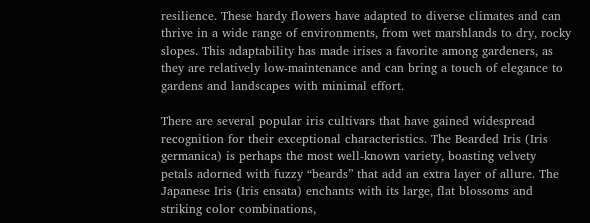resilience. These hardy flowers have adapted to diverse climates and can thrive in a wide range of environments, from wet marshlands to dry, rocky slopes. This adaptability has made irises a favorite among gardeners, as they are relatively low-maintenance and can bring a touch of elegance to gardens and landscapes with minimal effort.

There are several popular iris cultivars that have gained widespread recognition for their exceptional characteristics. The Bearded Iris (Iris germanica) is perhaps the most well-known variety, boasting velvety petals adorned with fuzzy “beards” that add an extra layer of allure. The Japanese Iris (Iris ensata) enchants with its large, flat blossoms and striking color combinations,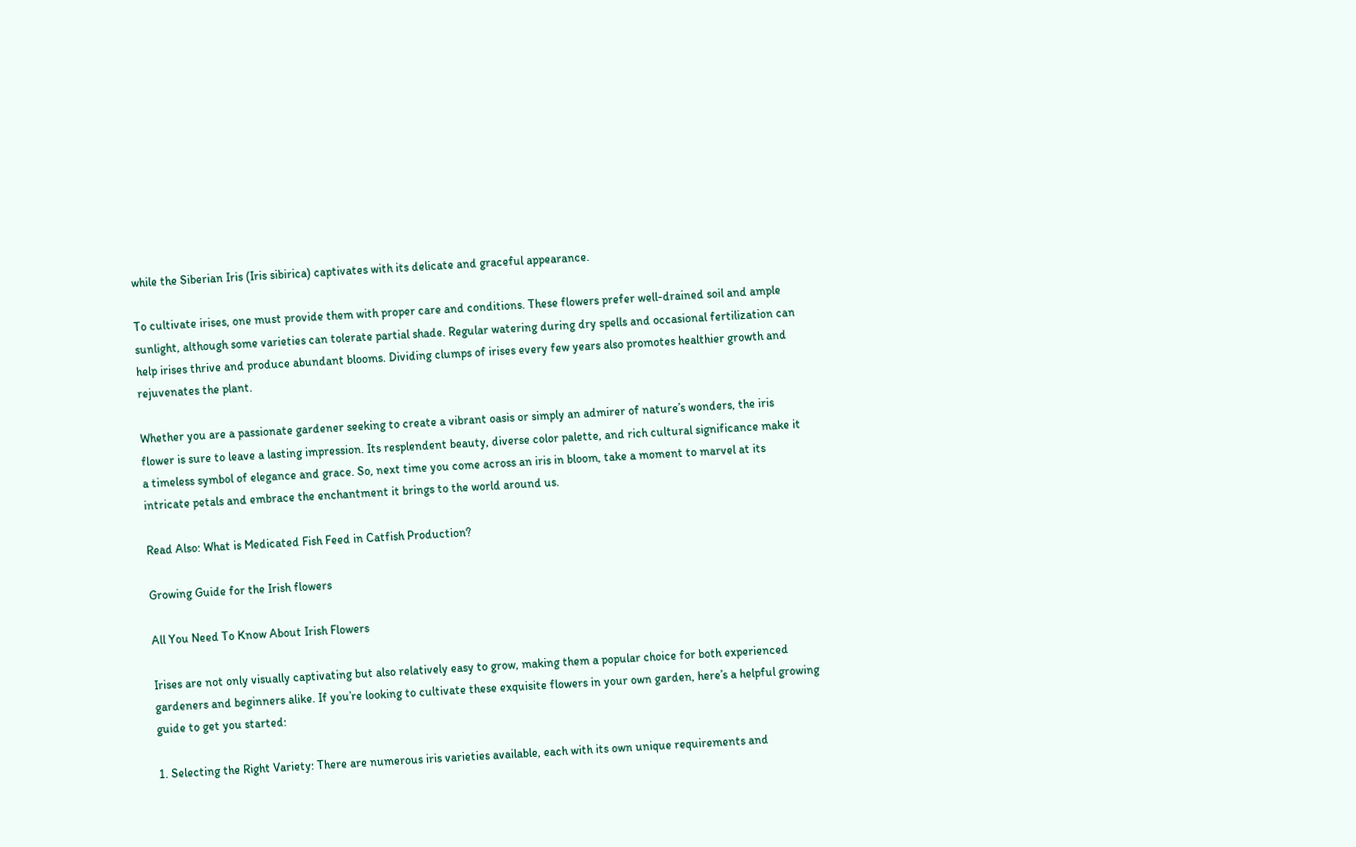while the Siberian Iris (Iris sibirica) captivates with its delicate and graceful appearance.

To cultivate irises, one must provide them with proper care and conditions. These flowers prefer well-drained soil and ample sunlight, although some varieties can tolerate partial shade. Regular watering during dry spells and occasional fertilization can help irises thrive and produce abundant blooms. Dividing clumps of irises every few years also promotes healthier growth and rejuvenates the plant.

Whether you are a passionate gardener seeking to create a vibrant oasis or simply an admirer of nature’s wonders, the iris flower is sure to leave a lasting impression. Its resplendent beauty, diverse color palette, and rich cultural significance make it a timeless symbol of elegance and grace. So, next time you come across an iris in bloom, take a moment to marvel at its intricate petals and embrace the enchantment it brings to the world around us.

Read Also: What is Medicated Fish Feed in Catfish Production?

Growing Guide for the Irish flowers

All You Need To Know About Irish Flowers

Irises are not only visually captivating but also relatively easy to grow, making them a popular choice for both experienced gardeners and beginners alike. If you’re looking to cultivate these exquisite flowers in your own garden, here’s a helpful growing guide to get you started:

1. Selecting the Right Variety: There are numerous iris varieties available, each with its own unique requirements and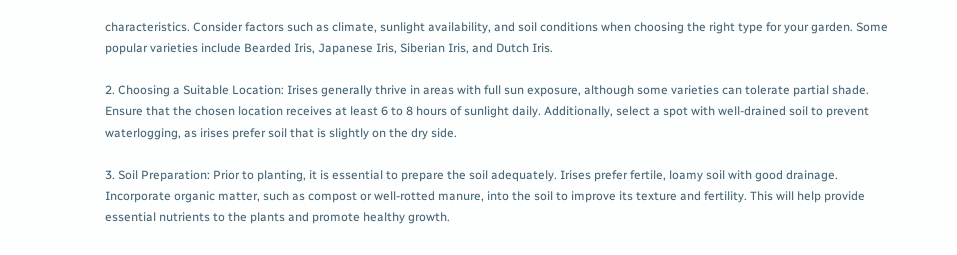characteristics. Consider factors such as climate, sunlight availability, and soil conditions when choosing the right type for your garden. Some popular varieties include Bearded Iris, Japanese Iris, Siberian Iris, and Dutch Iris.

2. Choosing a Suitable Location: Irises generally thrive in areas with full sun exposure, although some varieties can tolerate partial shade. Ensure that the chosen location receives at least 6 to 8 hours of sunlight daily. Additionally, select a spot with well-drained soil to prevent waterlogging, as irises prefer soil that is slightly on the dry side.

3. Soil Preparation: Prior to planting, it is essential to prepare the soil adequately. Irises prefer fertile, loamy soil with good drainage. Incorporate organic matter, such as compost or well-rotted manure, into the soil to improve its texture and fertility. This will help provide essential nutrients to the plants and promote healthy growth.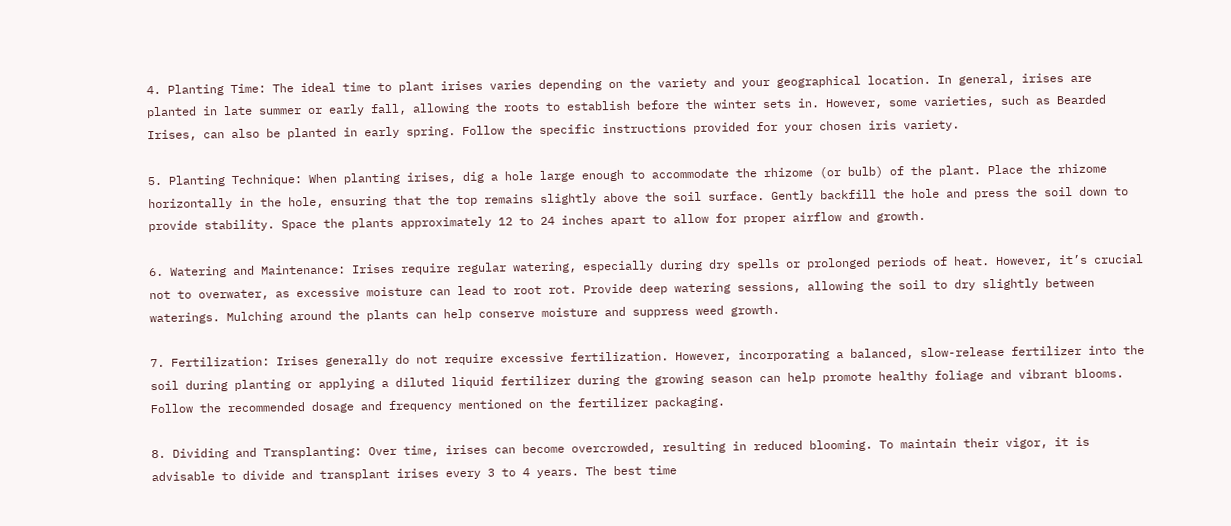4. Planting Time: The ideal time to plant irises varies depending on the variety and your geographical location. In general, irises are planted in late summer or early fall, allowing the roots to establish before the winter sets in. However, some varieties, such as Bearded Irises, can also be planted in early spring. Follow the specific instructions provided for your chosen iris variety.

5. Planting Technique: When planting irises, dig a hole large enough to accommodate the rhizome (or bulb) of the plant. Place the rhizome horizontally in the hole, ensuring that the top remains slightly above the soil surface. Gently backfill the hole and press the soil down to provide stability. Space the plants approximately 12 to 24 inches apart to allow for proper airflow and growth.

6. Watering and Maintenance: Irises require regular watering, especially during dry spells or prolonged periods of heat. However, it’s crucial not to overwater, as excessive moisture can lead to root rot. Provide deep watering sessions, allowing the soil to dry slightly between waterings. Mulching around the plants can help conserve moisture and suppress weed growth.

7. Fertilization: Irises generally do not require excessive fertilization. However, incorporating a balanced, slow-release fertilizer into the soil during planting or applying a diluted liquid fertilizer during the growing season can help promote healthy foliage and vibrant blooms. Follow the recommended dosage and frequency mentioned on the fertilizer packaging.

8. Dividing and Transplanting: Over time, irises can become overcrowded, resulting in reduced blooming. To maintain their vigor, it is advisable to divide and transplant irises every 3 to 4 years. The best time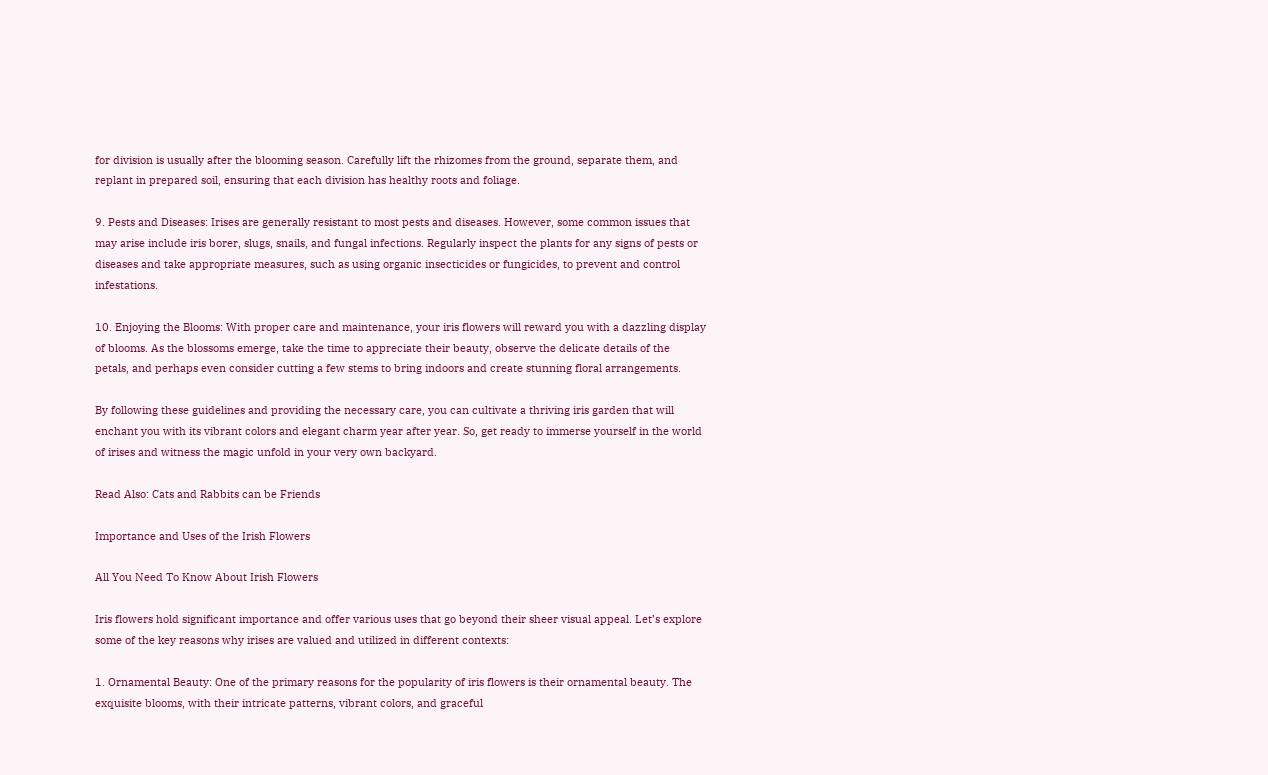for division is usually after the blooming season. Carefully lift the rhizomes from the ground, separate them, and replant in prepared soil, ensuring that each division has healthy roots and foliage.

9. Pests and Diseases: Irises are generally resistant to most pests and diseases. However, some common issues that may arise include iris borer, slugs, snails, and fungal infections. Regularly inspect the plants for any signs of pests or diseases and take appropriate measures, such as using organic insecticides or fungicides, to prevent and control infestations.

10. Enjoying the Blooms: With proper care and maintenance, your iris flowers will reward you with a dazzling display of blooms. As the blossoms emerge, take the time to appreciate their beauty, observe the delicate details of the petals, and perhaps even consider cutting a few stems to bring indoors and create stunning floral arrangements.

By following these guidelines and providing the necessary care, you can cultivate a thriving iris garden that will enchant you with its vibrant colors and elegant charm year after year. So, get ready to immerse yourself in the world of irises and witness the magic unfold in your very own backyard.

Read Also: Cats and Rabbits can be Friends

Importance and Uses of the Irish Flowers

All You Need To Know About Irish Flowers

Iris flowers hold significant importance and offer various uses that go beyond their sheer visual appeal. Let’s explore some of the key reasons why irises are valued and utilized in different contexts:

1. Ornamental Beauty: One of the primary reasons for the popularity of iris flowers is their ornamental beauty. The exquisite blooms, with their intricate patterns, vibrant colors, and graceful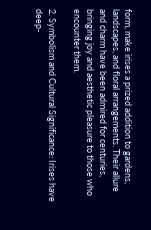form, make irises a prized addition to gardens, landscapes, and floral arrangements. Their allure and charm have been admired for centuries, bringing joy and aesthetic pleasure to those who encounter them.

2. Symbolism and Cultural Significance: Irises have deep-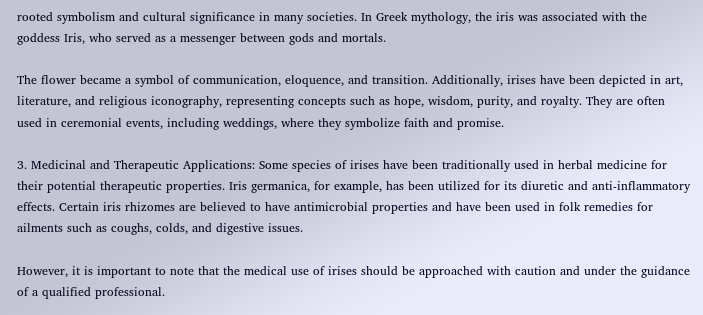rooted symbolism and cultural significance in many societies. In Greek mythology, the iris was associated with the goddess Iris, who served as a messenger between gods and mortals.

The flower became a symbol of communication, eloquence, and transition. Additionally, irises have been depicted in art, literature, and religious iconography, representing concepts such as hope, wisdom, purity, and royalty. They are often used in ceremonial events, including weddings, where they symbolize faith and promise.

3. Medicinal and Therapeutic Applications: Some species of irises have been traditionally used in herbal medicine for their potential therapeutic properties. Iris germanica, for example, has been utilized for its diuretic and anti-inflammatory effects. Certain iris rhizomes are believed to have antimicrobial properties and have been used in folk remedies for ailments such as coughs, colds, and digestive issues.

However, it is important to note that the medical use of irises should be approached with caution and under the guidance of a qualified professional.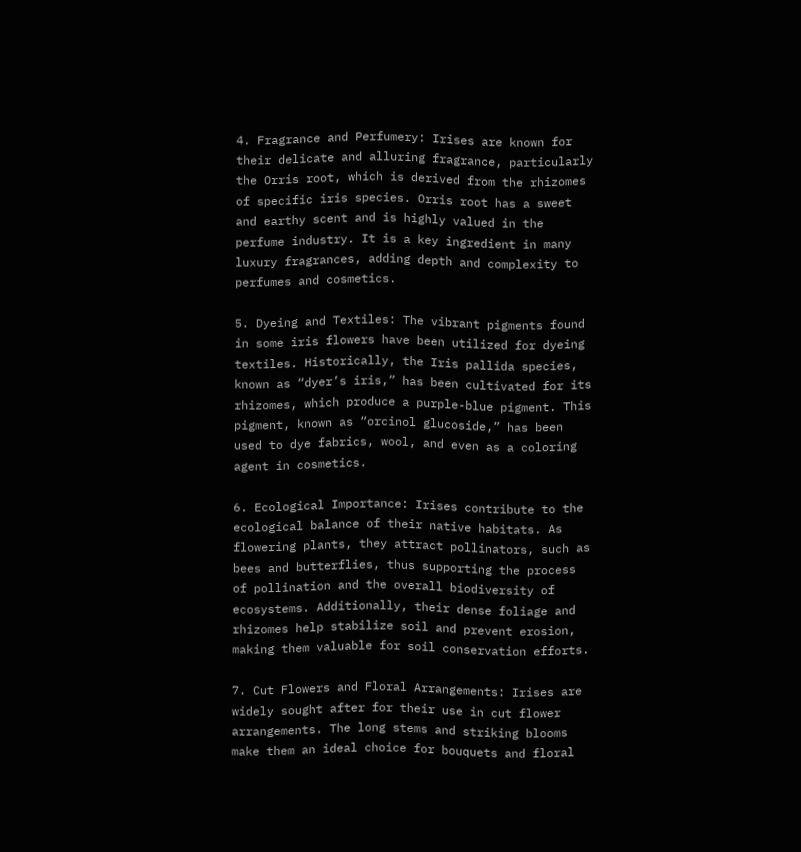4. Fragrance and Perfumery: Irises are known for their delicate and alluring fragrance, particularly the Orris root, which is derived from the rhizomes of specific iris species. Orris root has a sweet and earthy scent and is highly valued in the perfume industry. It is a key ingredient in many luxury fragrances, adding depth and complexity to perfumes and cosmetics.

5. Dyeing and Textiles: The vibrant pigments found in some iris flowers have been utilized for dyeing textiles. Historically, the Iris pallida species, known as “dyer’s iris,” has been cultivated for its rhizomes, which produce a purple-blue pigment. This pigment, known as “orcinol glucoside,” has been used to dye fabrics, wool, and even as a coloring agent in cosmetics.

6. Ecological Importance: Irises contribute to the ecological balance of their native habitats. As flowering plants, they attract pollinators, such as bees and butterflies, thus supporting the process of pollination and the overall biodiversity of ecosystems. Additionally, their dense foliage and rhizomes help stabilize soil and prevent erosion, making them valuable for soil conservation efforts.

7. Cut Flowers and Floral Arrangements: Irises are widely sought after for their use in cut flower arrangements. The long stems and striking blooms make them an ideal choice for bouquets and floral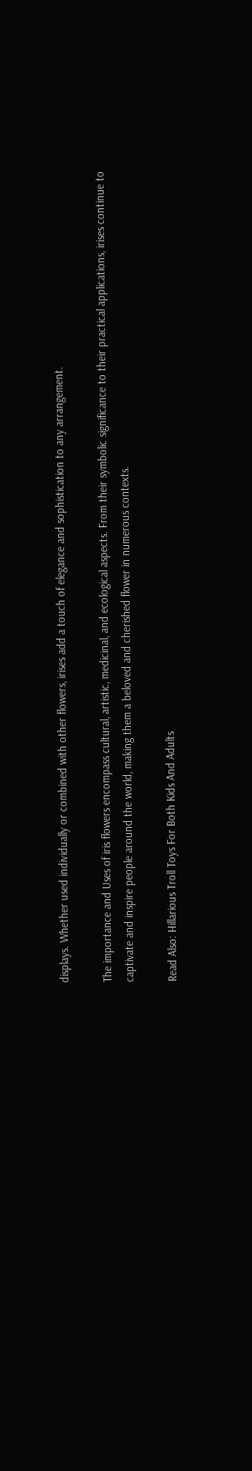displays. Whether used individually or combined with other flowers, irises add a touch of elegance and sophistication to any arrangement.

The importance and Uses of iris flowers encompass cultural, artistic, medicinal, and ecological aspects. From their symbolic significance to their practical applications, irises continue to captivate and inspire people around the world, making them a beloved and cherished flower in numerous contexts.

Read Also: Hillarious Troll Toys For Both Kids And Adults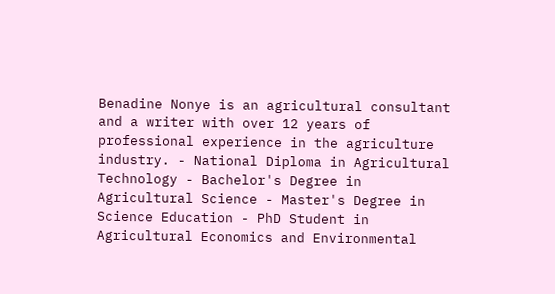Benadine Nonye is an agricultural consultant and a writer with over 12 years of professional experience in the agriculture industry. - National Diploma in Agricultural Technology - Bachelor's Degree in Agricultural Science - Master's Degree in Science Education - PhD Student in Agricultural Economics and Environmental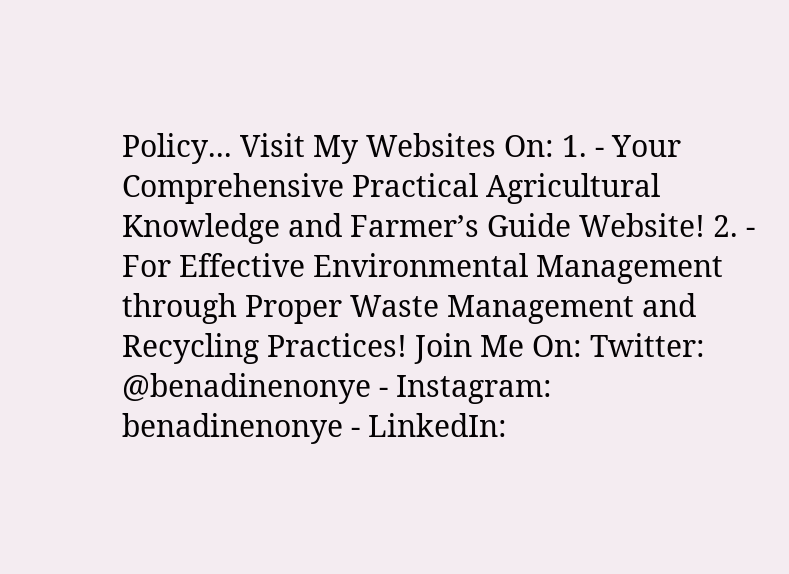Policy... Visit My Websites On: 1. - Your Comprehensive Practical Agricultural Knowledge and Farmer’s Guide Website! 2. - For Effective Environmental Management through Proper Waste Management and Recycling Practices! Join Me On: Twitter: @benadinenonye - Instagram: benadinenonye - LinkedIn: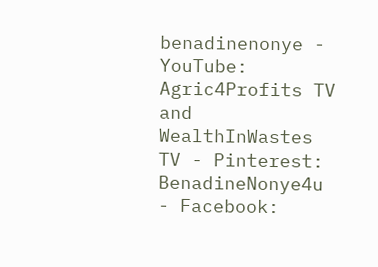benadinenonye - YouTube: Agric4Profits TV and WealthInWastes TV - Pinterest: BenadineNonye4u - Facebook: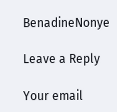BenadineNonye

Leave a Reply

Your email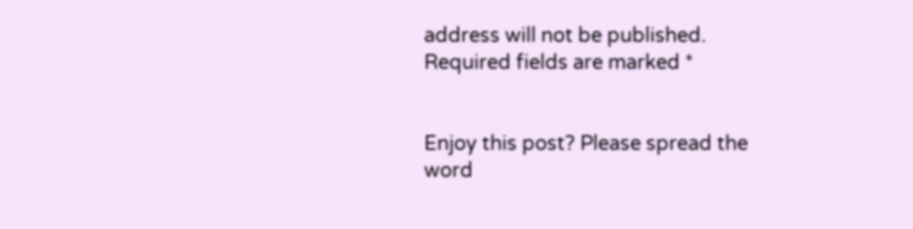address will not be published. Required fields are marked *


Enjoy this post? Please spread the word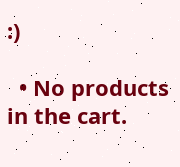:)

  • No products in the cart.